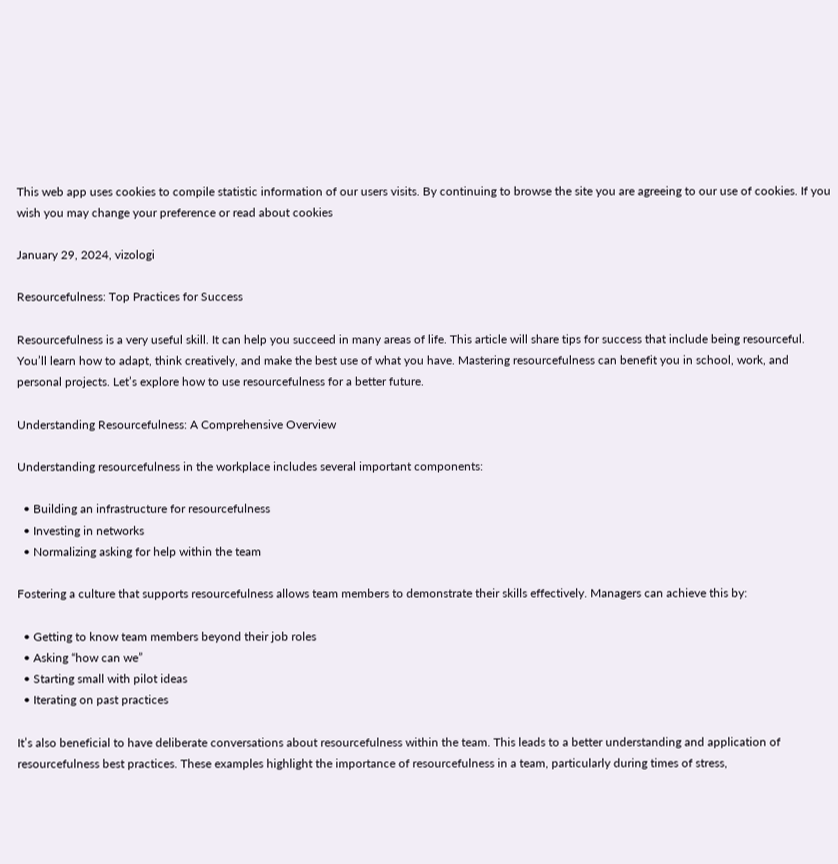This web app uses cookies to compile statistic information of our users visits. By continuing to browse the site you are agreeing to our use of cookies. If you wish you may change your preference or read about cookies

January 29, 2024, vizologi

Resourcefulness: Top Practices for Success

Resourcefulness is a very useful skill. It can help you succeed in many areas of life. This article will share tips for success that include being resourceful. You’ll learn how to adapt, think creatively, and make the best use of what you have. Mastering resourcefulness can benefit you in school, work, and personal projects. Let’s explore how to use resourcefulness for a better future.

Understanding Resourcefulness: A Comprehensive Overview

Understanding resourcefulness in the workplace includes several important components:

  • Building an infrastructure for resourcefulness
  • Investing in networks
  • Normalizing asking for help within the team

Fostering a culture that supports resourcefulness allows team members to demonstrate their skills effectively. Managers can achieve this by:

  • Getting to know team members beyond their job roles
  • Asking “how can we”
  • Starting small with pilot ideas
  • Iterating on past practices

It’s also beneficial to have deliberate conversations about resourcefulness within the team. This leads to a better understanding and application of resourcefulness best practices. These examples highlight the importance of resourcefulness in a team, particularly during times of stress,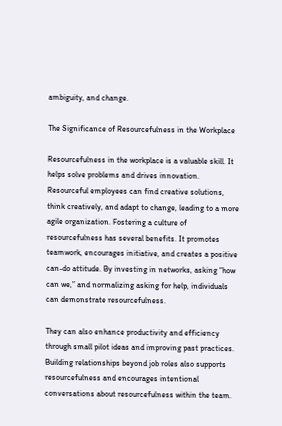ambiguity, and change.

The Significance of Resourcefulness in the Workplace

Resourcefulness in the workplace is a valuable skill. It helps solve problems and drives innovation. Resourceful employees can find creative solutions, think creatively, and adapt to change, leading to a more agile organization. Fostering a culture of resourcefulness has several benefits. It promotes teamwork, encourages initiative, and creates a positive can-do attitude. By investing in networks, asking “how can we,” and normalizing asking for help, individuals can demonstrate resourcefulness.

They can also enhance productivity and efficiency through small pilot ideas and improving past practices. Building relationships beyond job roles also supports resourcefulness and encourages intentional conversations about resourcefulness within the team.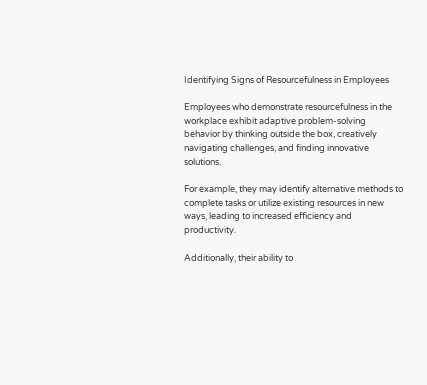Identifying Signs of Resourcefulness in Employees

Employees who demonstrate resourcefulness in the workplace exhibit adaptive problem-solving behavior by thinking outside the box, creatively navigating challenges, and finding innovative solutions.

For example, they may identify alternative methods to complete tasks or utilize existing resources in new ways, leading to increased efficiency and productivity.

Additionally, their ability to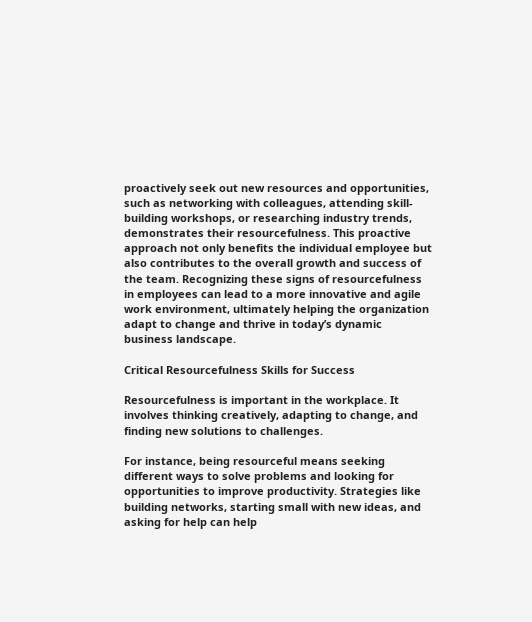proactively seek out new resources and opportunities, such as networking with colleagues, attending skill-building workshops, or researching industry trends, demonstrates their resourcefulness. This proactive approach not only benefits the individual employee but also contributes to the overall growth and success of the team. Recognizing these signs of resourcefulness in employees can lead to a more innovative and agile work environment, ultimately helping the organization adapt to change and thrive in today’s dynamic business landscape.

Critical Resourcefulness Skills for Success

Resourcefulness is important in the workplace. It involves thinking creatively, adapting to change, and finding new solutions to challenges.

For instance, being resourceful means seeking different ways to solve problems and looking for opportunities to improve productivity. Strategies like building networks, starting small with new ideas, and asking for help can help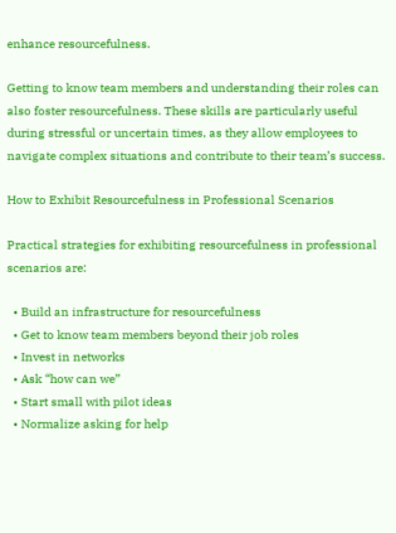enhance resourcefulness.

Getting to know team members and understanding their roles can also foster resourcefulness. These skills are particularly useful during stressful or uncertain times, as they allow employees to navigate complex situations and contribute to their team’s success.

How to Exhibit Resourcefulness in Professional Scenarios

Practical strategies for exhibiting resourcefulness in professional scenarios are:

  • Build an infrastructure for resourcefulness
  • Get to know team members beyond their job roles
  • Invest in networks
  • Ask “how can we”
  • Start small with pilot ideas
  • Normalize asking for help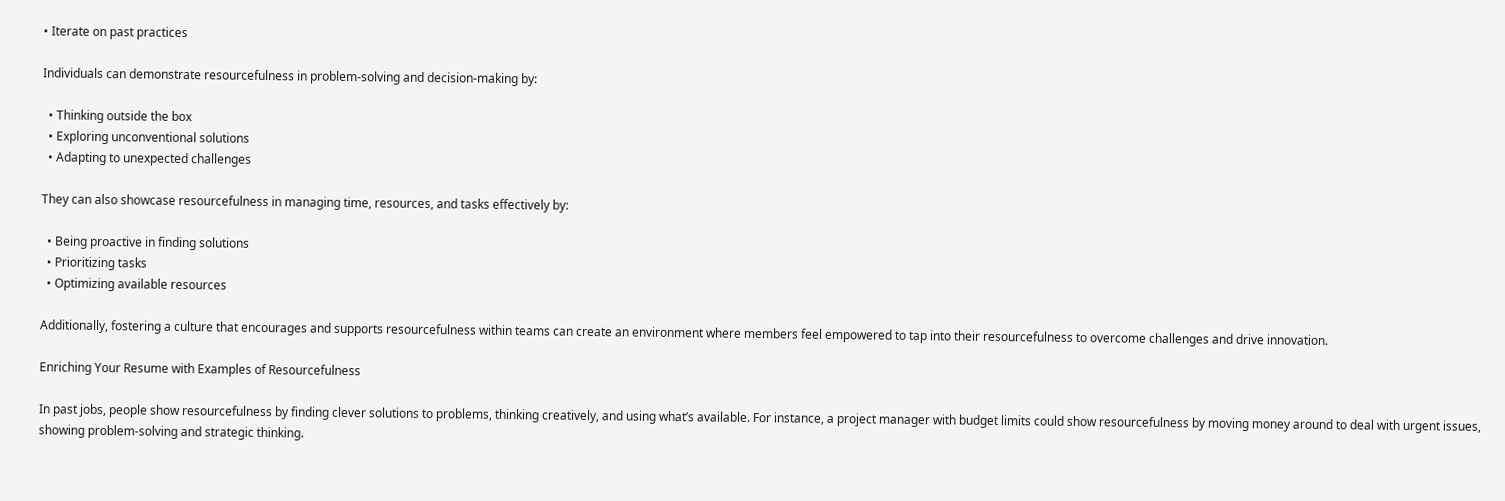• Iterate on past practices

Individuals can demonstrate resourcefulness in problem-solving and decision-making by:

  • Thinking outside the box
  • Exploring unconventional solutions
  • Adapting to unexpected challenges

They can also showcase resourcefulness in managing time, resources, and tasks effectively by:

  • Being proactive in finding solutions
  • Prioritizing tasks
  • Optimizing available resources

Additionally, fostering a culture that encourages and supports resourcefulness within teams can create an environment where members feel empowered to tap into their resourcefulness to overcome challenges and drive innovation.

Enriching Your Resume with Examples of Resourcefulness

In past jobs, people show resourcefulness by finding clever solutions to problems, thinking creatively, and using what’s available. For instance, a project manager with budget limits could show resourcefulness by moving money around to deal with urgent issues, showing problem-solving and strategic thinking.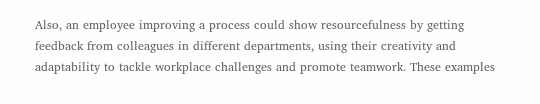Also, an employee improving a process could show resourcefulness by getting feedback from colleagues in different departments, using their creativity and adaptability to tackle workplace challenges and promote teamwork. These examples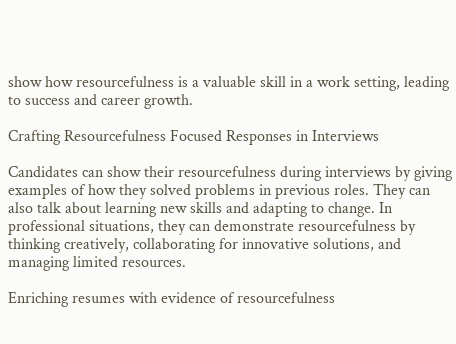show how resourcefulness is a valuable skill in a work setting, leading to success and career growth.

Crafting Resourcefulness Focused Responses in Interviews

Candidates can show their resourcefulness during interviews by giving examples of how they solved problems in previous roles. They can also talk about learning new skills and adapting to change. In professional situations, they can demonstrate resourcefulness by thinking creatively, collaborating for innovative solutions, and managing limited resources.

Enriching resumes with evidence of resourcefulness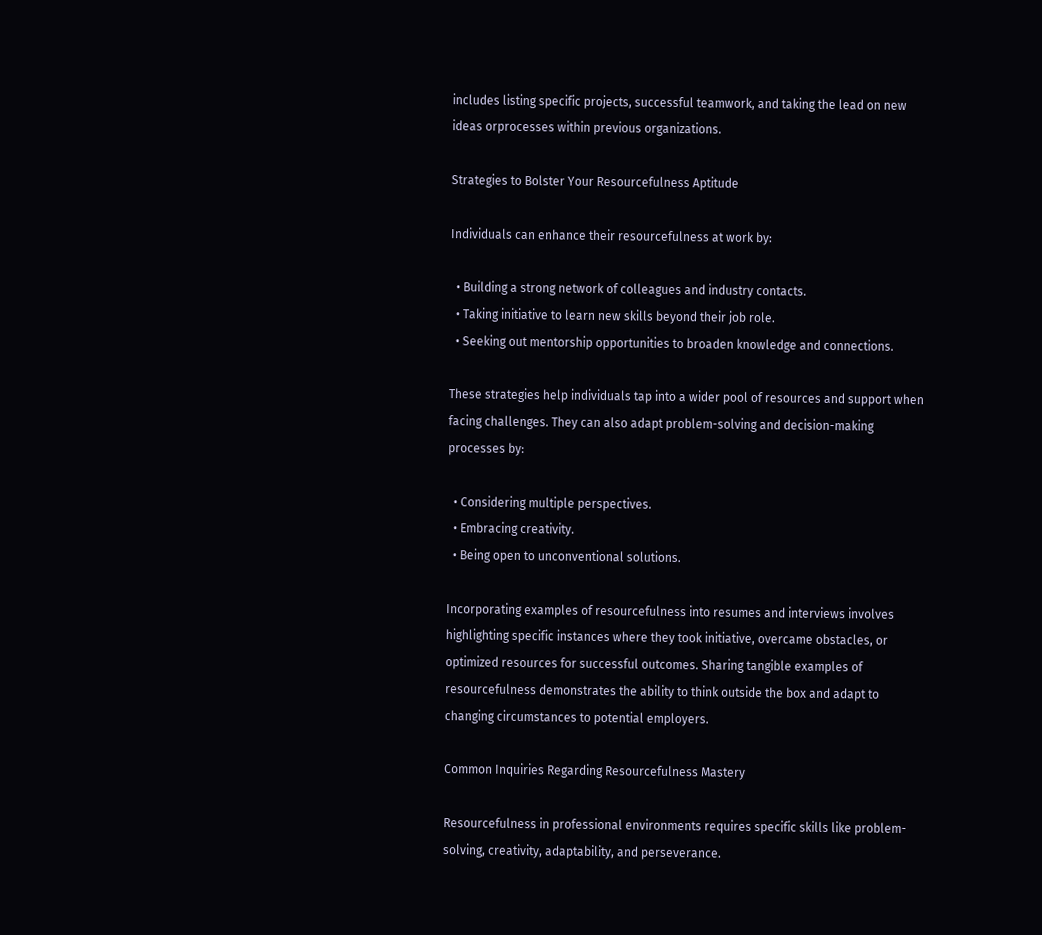includes listing specific projects, successful teamwork, and taking the lead on new ideas orprocesses within previous organizations.

Strategies to Bolster Your Resourcefulness Aptitude

Individuals can enhance their resourcefulness at work by:

  • Building a strong network of colleagues and industry contacts.
  • Taking initiative to learn new skills beyond their job role.
  • Seeking out mentorship opportunities to broaden knowledge and connections.

These strategies help individuals tap into a wider pool of resources and support when facing challenges. They can also adapt problem-solving and decision-making processes by:

  • Considering multiple perspectives.
  • Embracing creativity.
  • Being open to unconventional solutions.

Incorporating examples of resourcefulness into resumes and interviews involves highlighting specific instances where they took initiative, overcame obstacles, or optimized resources for successful outcomes. Sharing tangible examples of resourcefulness demonstrates the ability to think outside the box and adapt to changing circumstances to potential employers.

Common Inquiries Regarding Resourcefulness Mastery

Resourcefulness in professional environments requires specific skills like problem-solving, creativity, adaptability, and perseverance.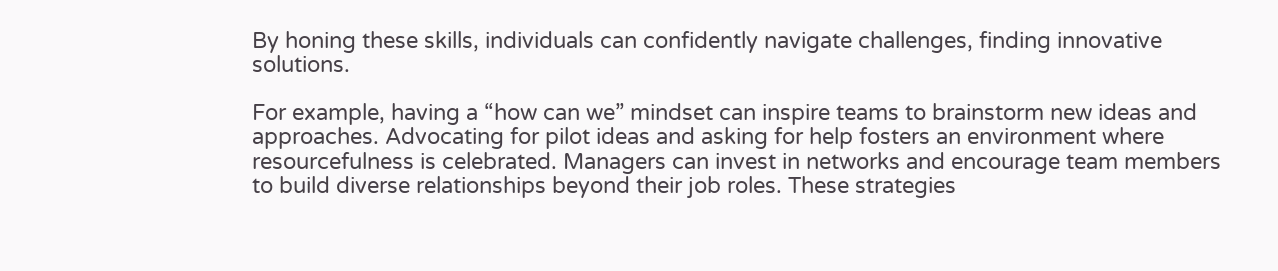By honing these skills, individuals can confidently navigate challenges, finding innovative solutions.

For example, having a “how can we” mindset can inspire teams to brainstorm new ideas and approaches. Advocating for pilot ideas and asking for help fosters an environment where resourcefulness is celebrated. Managers can invest in networks and encourage team members to build diverse relationships beyond their job roles. These strategies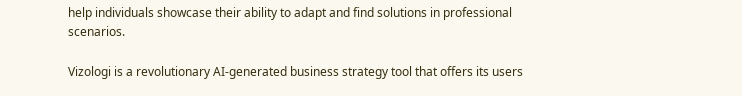help individuals showcase their ability to adapt and find solutions in professional scenarios.

Vizologi is a revolutionary AI-generated business strategy tool that offers its users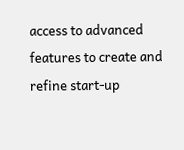access to advanced features to create and refine start-up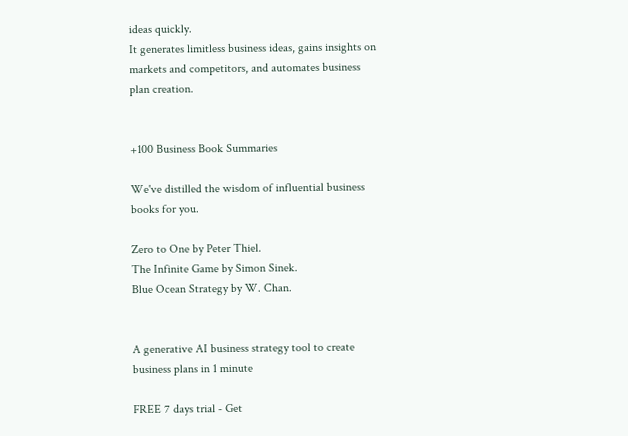ideas quickly.
It generates limitless business ideas, gains insights on markets and competitors, and automates business plan creation.


+100 Business Book Summaries

We've distilled the wisdom of influential business books for you.

Zero to One by Peter Thiel.
The Infinite Game by Simon Sinek.
Blue Ocean Strategy by W. Chan.


A generative AI business strategy tool to create business plans in 1 minute

FREE 7 days trial ‐ Get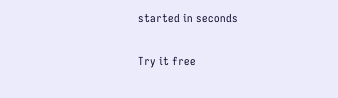started in seconds

Try it free